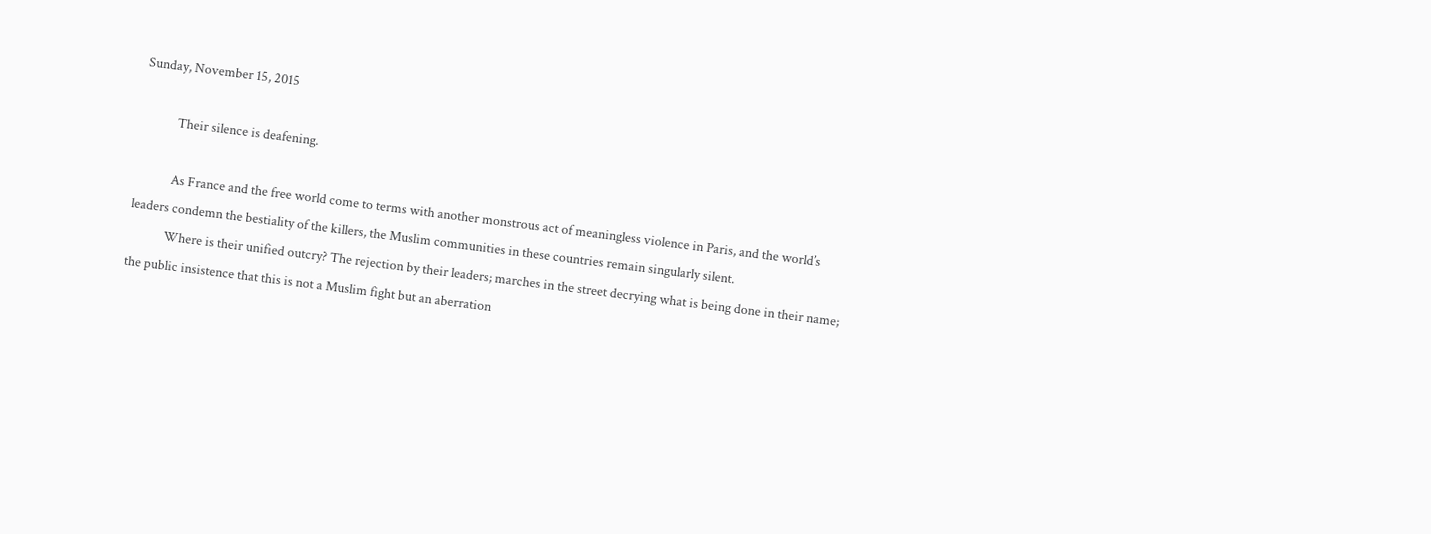Sunday, November 15, 2015

            Their silence is deafening.

            As France and the free world come to terms with another monstrous act of meaningless violence in Paris, and the world’s leaders condemn the bestiality of the killers, the Muslim communities in these countries remain singularly silent.
            Where is their unified outcry? The rejection by their leaders; marches in the street decrying what is being done in their name; the public insistence that this is not a Muslim fight but an aberration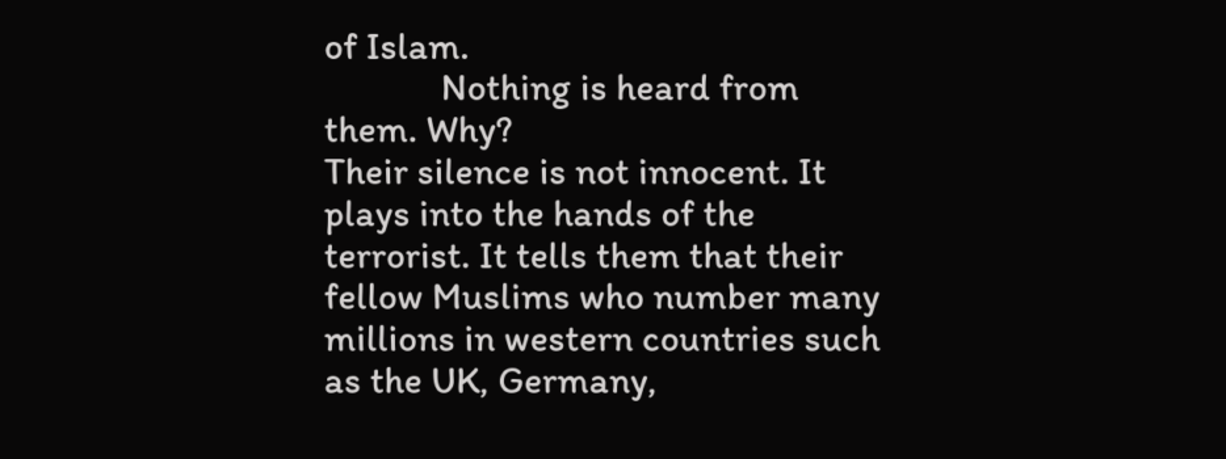of Islam.
             Nothing is heard from them. Why?
Their silence is not innocent. It plays into the hands of the terrorist. It tells them that their fellow Muslims who number many millions in western countries such as the UK, Germany,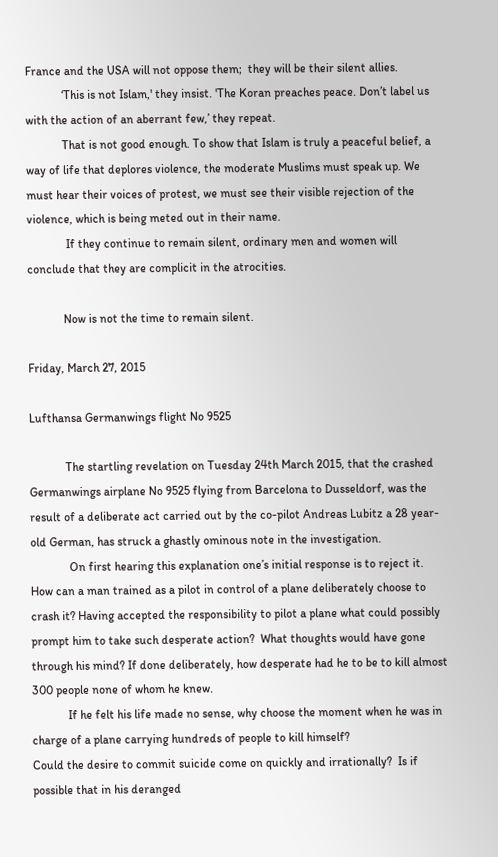France and the USA will not oppose them;  they will be their silent allies.
            ‘This is not Islam,' they insist. 'The Koran preaches peace. Don’t label us with the action of an aberrant few,’ they repeat.
            That is not good enough. To show that Islam is truly a peaceful belief, a way of life that deplores violence, the moderate Muslims must speak up. We must hear their voices of protest, we must see their visible rejection of the violence, which is being meted out in their name.
             If they continue to remain silent, ordinary men and women will conclude that they are complicit in the atrocities.

            Now is not the time to remain silent.

Friday, March 27, 2015

Lufthansa Germanwings flight No 9525

            The startling revelation on Tuesday 24th March 2015, that the crashed Germanwings airplane No 9525 flying from Barcelona to Dusseldorf, was the result of a deliberate act carried out by the co-pilot Andreas Lubitz a 28 year-old German, has struck a ghastly ominous note in the investigation.
             On first hearing this explanation one’s initial response is to reject it.  How can a man trained as a pilot in control of a plane deliberately choose to crash it? Having accepted the responsibility to pilot a plane what could possibly prompt him to take such desperate action?  What thoughts would have gone through his mind? If done deliberately, how desperate had he to be to kill almost 300 people none of whom he knew.
            If he felt his life made no sense, why choose the moment when he was in charge of a plane carrying hundreds of people to kill himself?
Could the desire to commit suicide come on quickly and irrationally?  Is if possible that in his deranged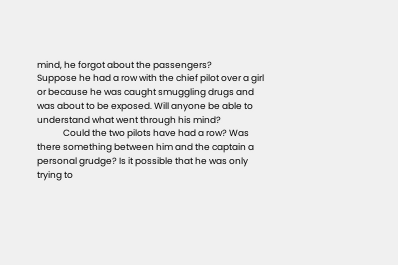mind, he forgot about the passengers?
Suppose he had a row with the chief pilot over a girl or because he was caught smuggling drugs and was about to be exposed. Will anyone be able to understand what went through his mind?
             Could the two pilots have had a row? Was there something between him and the captain a personal grudge? Is it possible that he was only trying to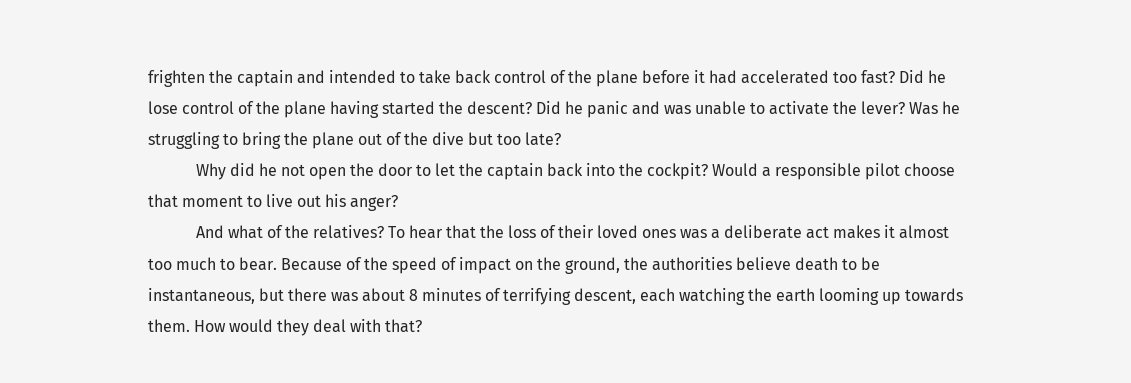frighten the captain and intended to take back control of the plane before it had accelerated too fast? Did he lose control of the plane having started the descent? Did he panic and was unable to activate the lever? Was he struggling to bring the plane out of the dive but too late?
            Why did he not open the door to let the captain back into the cockpit? Would a responsible pilot choose that moment to live out his anger?
            And what of the relatives? To hear that the loss of their loved ones was a deliberate act makes it almost too much to bear. Because of the speed of impact on the ground, the authorities believe death to be instantaneous, but there was about 8 minutes of terrifying descent, each watching the earth looming up towards them. How would they deal with that?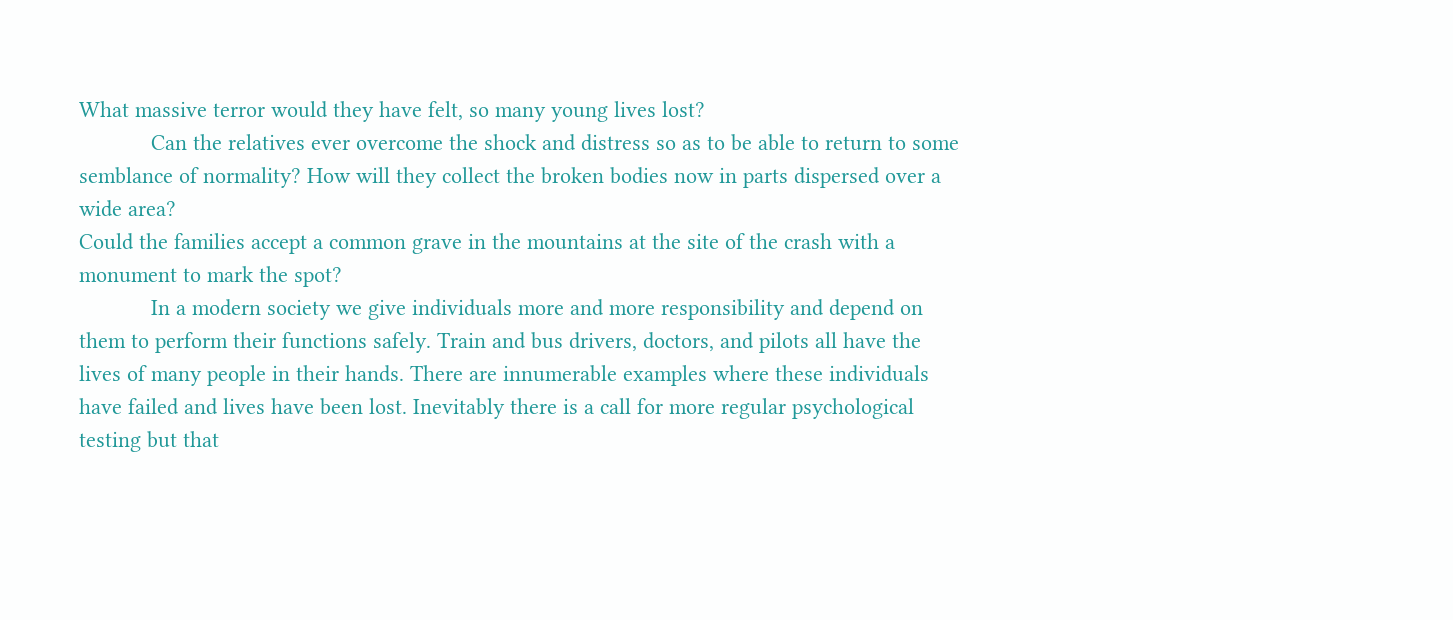What massive terror would they have felt, so many young lives lost?
            Can the relatives ever overcome the shock and distress so as to be able to return to some semblance of normality? How will they collect the broken bodies now in parts dispersed over a wide area?
Could the families accept a common grave in the mountains at the site of the crash with a monument to mark the spot?
            In a modern society we give individuals more and more responsibility and depend on them to perform their functions safely. Train and bus drivers, doctors, and pilots all have the lives of many people in their hands. There are innumerable examples where these individuals have failed and lives have been lost. Inevitably there is a call for more regular psychological testing but that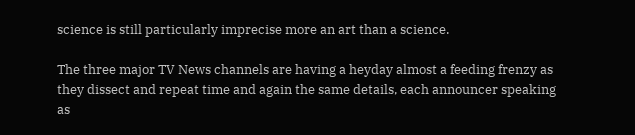science is still particularly imprecise more an art than a science.

The three major TV News channels are having a heyday almost a feeding frenzy as they dissect and repeat time and again the same details, each announcer speaking as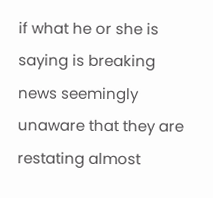if what he or she is saying is breaking news seemingly unaware that they are restating almost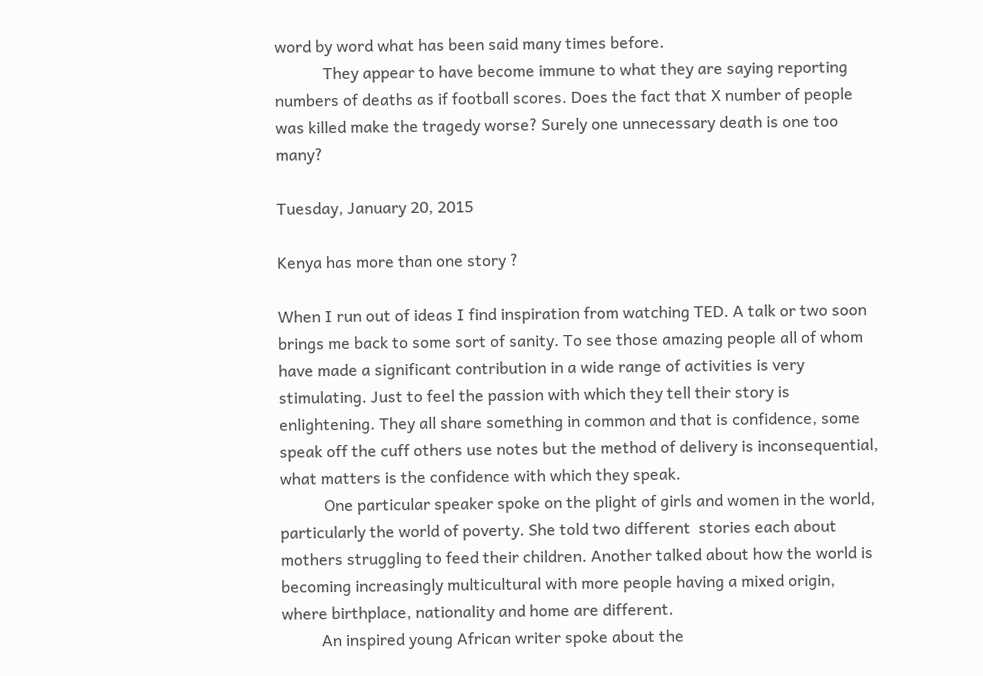word by word what has been said many times before.
            They appear to have become immune to what they are saying reporting numbers of deaths as if football scores. Does the fact that X number of people was killed make the tragedy worse? Surely one unnecessary death is one too many?

Tuesday, January 20, 2015

Kenya has more than one story ?

When I run out of ideas I find inspiration from watching TED. A talk or two soon brings me back to some sort of sanity. To see those amazing people all of whom have made a significant contribution in a wide range of activities is very stimulating. Just to feel the passion with which they tell their story is enlightening. They all share something in common and that is confidence, some speak off the cuff others use notes but the method of delivery is inconsequential, what matters is the confidence with which they speak.
           One particular speaker spoke on the plight of girls and women in the world, particularly the world of poverty. She told two different  stories each about mothers struggling to feed their children. Another talked about how the world is becoming increasingly multicultural with more people having a mixed origin, where birthplace, nationality and home are different.
          An inspired young African writer spoke about the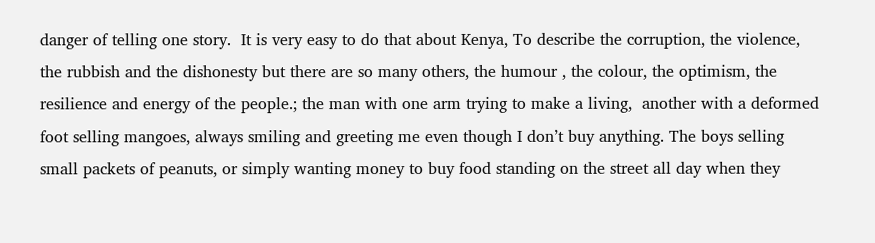danger of telling one story.  It is very easy to do that about Kenya, To describe the corruption, the violence, the rubbish and the dishonesty but there are so many others, the humour , the colour, the optimism, the resilience and energy of the people.; the man with one arm trying to make a living,  another with a deformed foot selling mangoes, always smiling and greeting me even though I don’t buy anything. The boys selling small packets of peanuts, or simply wanting money to buy food standing on the street all day when they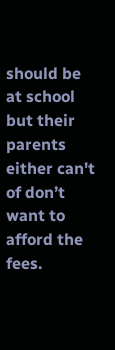should be at school but their parents either can't of don’t want to afford the fees.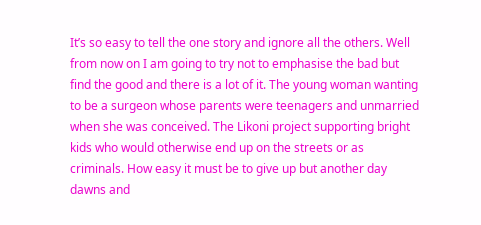It’s so easy to tell the one story and ignore all the others. Well from now on I am going to try not to emphasise the bad but find the good and there is a lot of it. The young woman wanting to be a surgeon whose parents were teenagers and unmarried when she was conceived. The Likoni project supporting bright kids who would otherwise end up on the streets or as criminals. How easy it must be to give up but another day dawns and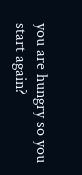you are hungry so you start again?